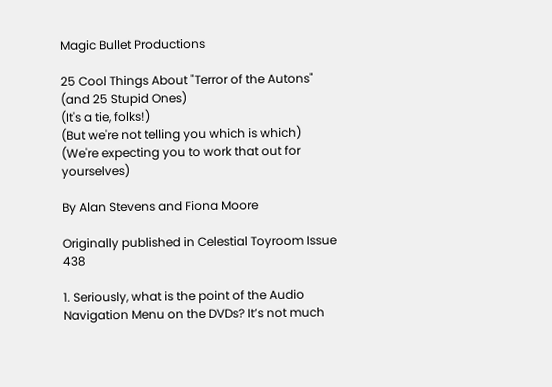Magic Bullet Productions

25 Cool Things About "Terror of the Autons"
(and 25 Stupid Ones)
(It's a tie, folks!)
(But we're not telling you which is which)
(We're expecting you to work that out for yourselves)

By Alan Stevens and Fiona Moore

Originally published in Celestial Toyroom Issue 438

1. Seriously, what is the point of the Audio Navigation Menu on the DVDs? It’s not much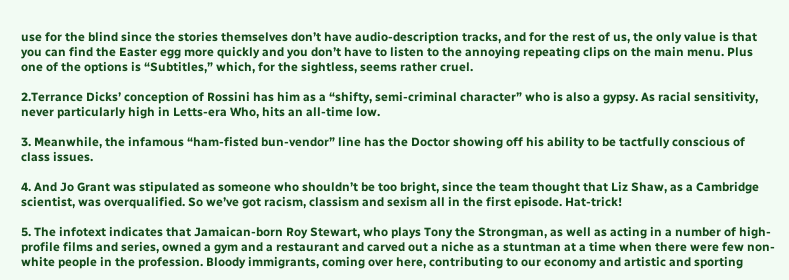use for the blind since the stories themselves don’t have audio-description tracks, and for the rest of us, the only value is that you can find the Easter egg more quickly and you don’t have to listen to the annoying repeating clips on the main menu. Plus one of the options is “Subtitles,” which, for the sightless, seems rather cruel.

2.Terrance Dicks’ conception of Rossini has him as a “shifty, semi-criminal character” who is also a gypsy. As racial sensitivity, never particularly high in Letts-era Who, hits an all-time low.

3. Meanwhile, the infamous “ham-fisted bun-vendor” line has the Doctor showing off his ability to be tactfully conscious of class issues.

4. And Jo Grant was stipulated as someone who shouldn’t be too bright, since the team thought that Liz Shaw, as a Cambridge scientist, was overqualified. So we’ve got racism, classism and sexism all in the first episode. Hat-trick!

5. The infotext indicates that Jamaican-born Roy Stewart, who plays Tony the Strongman, as well as acting in a number of high-profile films and series, owned a gym and a restaurant and carved out a niche as a stuntman at a time when there were few non-white people in the profession. Bloody immigrants, coming over here, contributing to our economy and artistic and sporting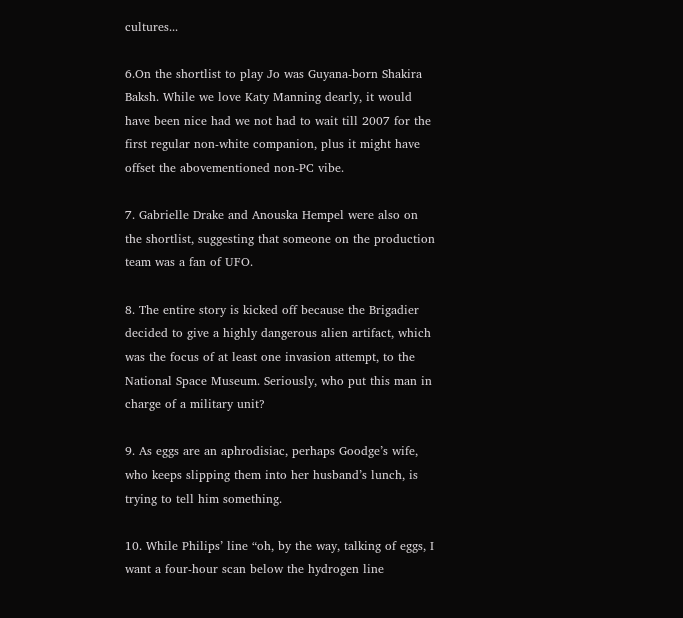cultures...

6.On the shortlist to play Jo was Guyana-born Shakira Baksh. While we love Katy Manning dearly, it would have been nice had we not had to wait till 2007 for the first regular non-white companion, plus it might have offset the abovementioned non-PC vibe.

7. Gabrielle Drake and Anouska Hempel were also on the shortlist, suggesting that someone on the production team was a fan of UFO.

8. The entire story is kicked off because the Brigadier decided to give a highly dangerous alien artifact, which was the focus of at least one invasion attempt, to the National Space Museum. Seriously, who put this man in charge of a military unit?

9. As eggs are an aphrodisiac, perhaps Goodge’s wife, who keeps slipping them into her husband’s lunch, is trying to tell him something.

10. While Philips’ line “oh, by the way, talking of eggs, I want a four-hour scan below the hydrogen line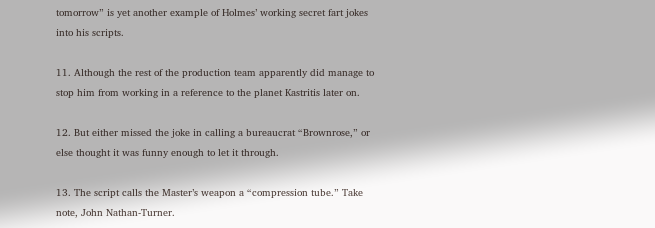tomorrow” is yet another example of Holmes’ working secret fart jokes into his scripts.

11. Although the rest of the production team apparently did manage to stop him from working in a reference to the planet Kastritis later on.

12. But either missed the joke in calling a bureaucrat “Brownrose,” or else thought it was funny enough to let it through.

13. The script calls the Master’s weapon a “compression tube.” Take note, John Nathan-Turner.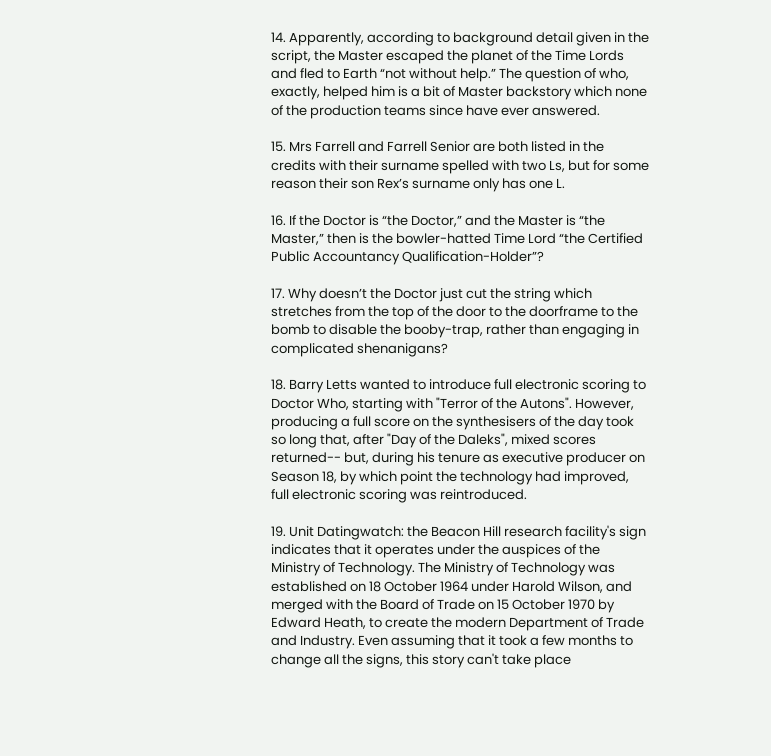14. Apparently, according to background detail given in the script, the Master escaped the planet of the Time Lords and fled to Earth “not without help.” The question of who, exactly, helped him is a bit of Master backstory which none of the production teams since have ever answered.

15. Mrs Farrell and Farrell Senior are both listed in the credits with their surname spelled with two Ls, but for some reason their son Rex’s surname only has one L.

16. If the Doctor is “the Doctor,” and the Master is “the Master,” then is the bowler-hatted Time Lord “the Certified Public Accountancy Qualification-Holder”?

17. Why doesn’t the Doctor just cut the string which stretches from the top of the door to the doorframe to the bomb to disable the booby-trap, rather than engaging in complicated shenanigans?

18. Barry Letts wanted to introduce full electronic scoring to Doctor Who, starting with "Terror of the Autons". However, producing a full score on the synthesisers of the day took so long that, after "Day of the Daleks", mixed scores returned-- but, during his tenure as executive producer on Season 18, by which point the technology had improved, full electronic scoring was reintroduced.

19. Unit Datingwatch: the Beacon Hill research facility's sign indicates that it operates under the auspices of the Ministry of Technology. The Ministry of Technology was established on 18 October 1964 under Harold Wilson, and merged with the Board of Trade on 15 October 1970 by Edward Heath, to create the modern Department of Trade and Industry. Even assuming that it took a few months to change all the signs, this story can't take place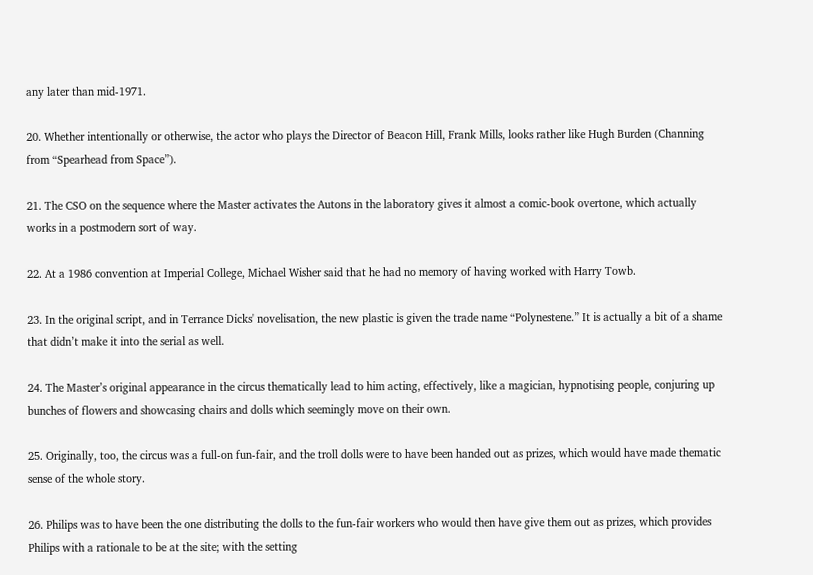any later than mid-1971.

20. Whether intentionally or otherwise, the actor who plays the Director of Beacon Hill, Frank Mills, looks rather like Hugh Burden (Channing from “Spearhead from Space”).

21. The CSO on the sequence where the Master activates the Autons in the laboratory gives it almost a comic-book overtone, which actually works in a postmodern sort of way.

22. At a 1986 convention at Imperial College, Michael Wisher said that he had no memory of having worked with Harry Towb.

23. In the original script, and in Terrance Dicks' novelisation, the new plastic is given the trade name “Polynestene.” It is actually a bit of a shame that didn’t make it into the serial as well.

24. The Master’s original appearance in the circus thematically lead to him acting, effectively, like a magician, hypnotising people, conjuring up bunches of flowers and showcasing chairs and dolls which seemingly move on their own.

25. Originally, too, the circus was a full-on fun-fair, and the troll dolls were to have been handed out as prizes, which would have made thematic sense of the whole story.

26. Philips was to have been the one distributing the dolls to the fun-fair workers who would then have give them out as prizes, which provides Philips with a rationale to be at the site; with the setting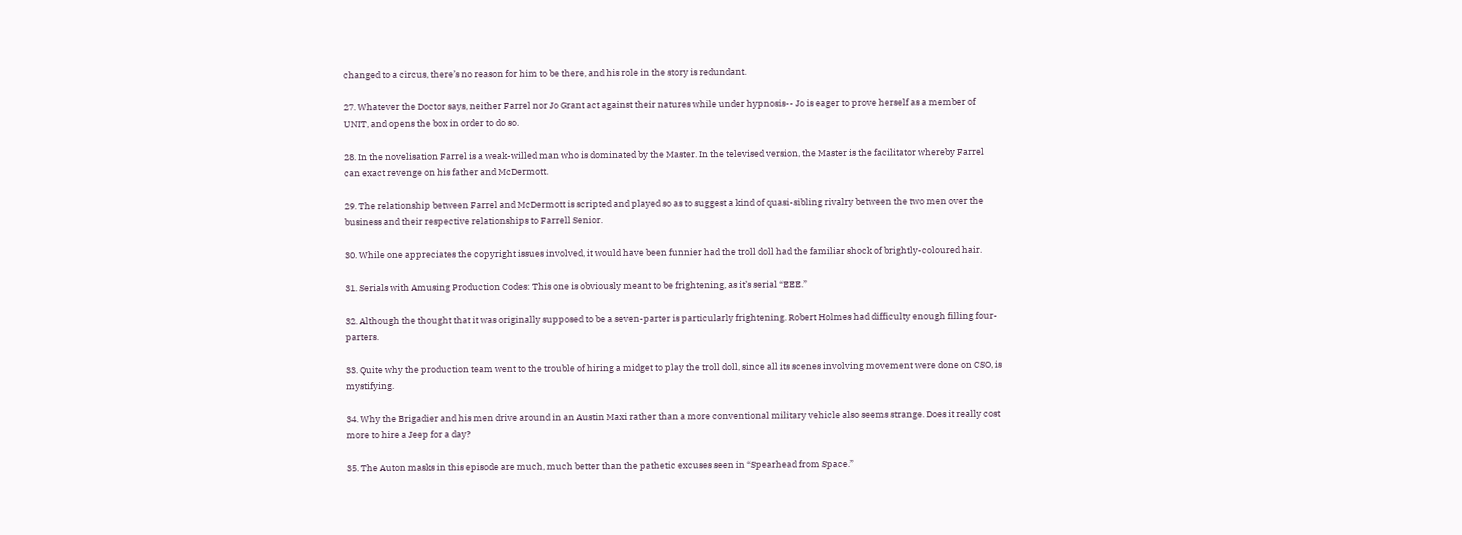changed to a circus, there’s no reason for him to be there, and his role in the story is redundant.

27. Whatever the Doctor says, neither Farrel nor Jo Grant act against their natures while under hypnosis-- Jo is eager to prove herself as a member of UNIT, and opens the box in order to do so.

28. In the novelisation Farrel is a weak-willed man who is dominated by the Master. In the televised version, the Master is the facilitator whereby Farrel can exact revenge on his father and McDermott.

29. The relationship between Farrel and McDermott is scripted and played so as to suggest a kind of quasi-sibling rivalry between the two men over the business and their respective relationships to Farrell Senior.

30. While one appreciates the copyright issues involved, it would have been funnier had the troll doll had the familiar shock of brightly-coloured hair.

31. Serials with Amusing Production Codes: This one is obviously meant to be frightening, as it’s serial “EEE.”

32. Although the thought that it was originally supposed to be a seven-parter is particularly frightening. Robert Holmes had difficulty enough filling four-parters.

33. Quite why the production team went to the trouble of hiring a midget to play the troll doll, since all its scenes involving movement were done on CSO, is mystifying.

34. Why the Brigadier and his men drive around in an Austin Maxi rather than a more conventional military vehicle also seems strange. Does it really cost more to hire a Jeep for a day?

35. The Auton masks in this episode are much, much better than the pathetic excuses seen in “Spearhead from Space.”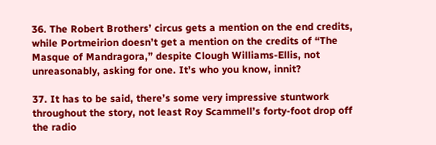36. The Robert Brothers’ circus gets a mention on the end credits, while Portmeirion doesn’t get a mention on the credits of “The Masque of Mandragora,” despite Clough Williams-Ellis, not unreasonably, asking for one. It’s who you know, innit?

37. It has to be said, there’s some very impressive stuntwork throughout the story, not least Roy Scammell’s forty-foot drop off the radio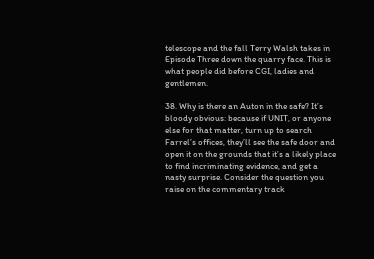telescope and the fall Terry Walsh takes in Episode Three down the quarry face. This is what people did before CGI, ladies and gentlemen.

38. Why is there an Auton in the safe? It’s bloody obvious: because if UNIT, or anyone else for that matter, turn up to search Farrel’s offices, they’ll see the safe door and open it on the grounds that it’s a likely place to find incriminating evidence, and get a nasty surprise. Consider the question you raise on the commentary track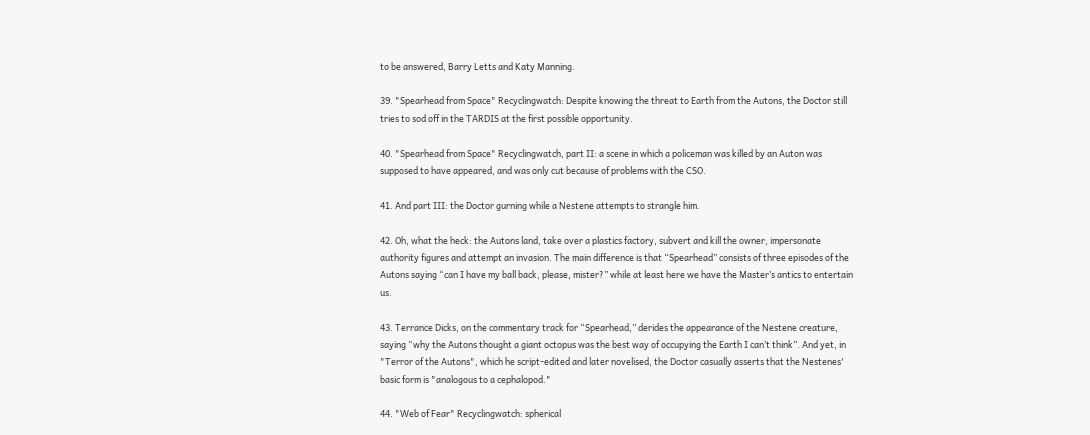to be answered, Barry Letts and Katy Manning.

39. "Spearhead from Space" Recyclingwatch: Despite knowing the threat to Earth from the Autons, the Doctor still tries to sod off in the TARDIS at the first possible opportunity.

40. "Spearhead from Space" Recyclingwatch, part II: a scene in which a policeman was killed by an Auton was supposed to have appeared, and was only cut because of problems with the CSO.

41. And part III: the Doctor gurning while a Nestene attempts to strangle him.

42. Oh, what the heck: the Autons land, take over a plastics factory, subvert and kill the owner, impersonate authority figures and attempt an invasion. The main difference is that “Spearhead” consists of three episodes of the Autons saying “can I have my ball back, please, mister?” while at least here we have the Master’s antics to entertain us.

43. Terrance Dicks, on the commentary track for “Spearhead,” derides the appearance of the Nestene creature, saying “why the Autons thought a giant octopus was the best way of occupying the Earth I can’t think”. And yet, in "Terror of the Autons", which he script-edited and later novelised, the Doctor casually asserts that the Nestenes' basic form is "analogous to a cephalopod."

44. "Web of Fear" Recyclingwatch: spherical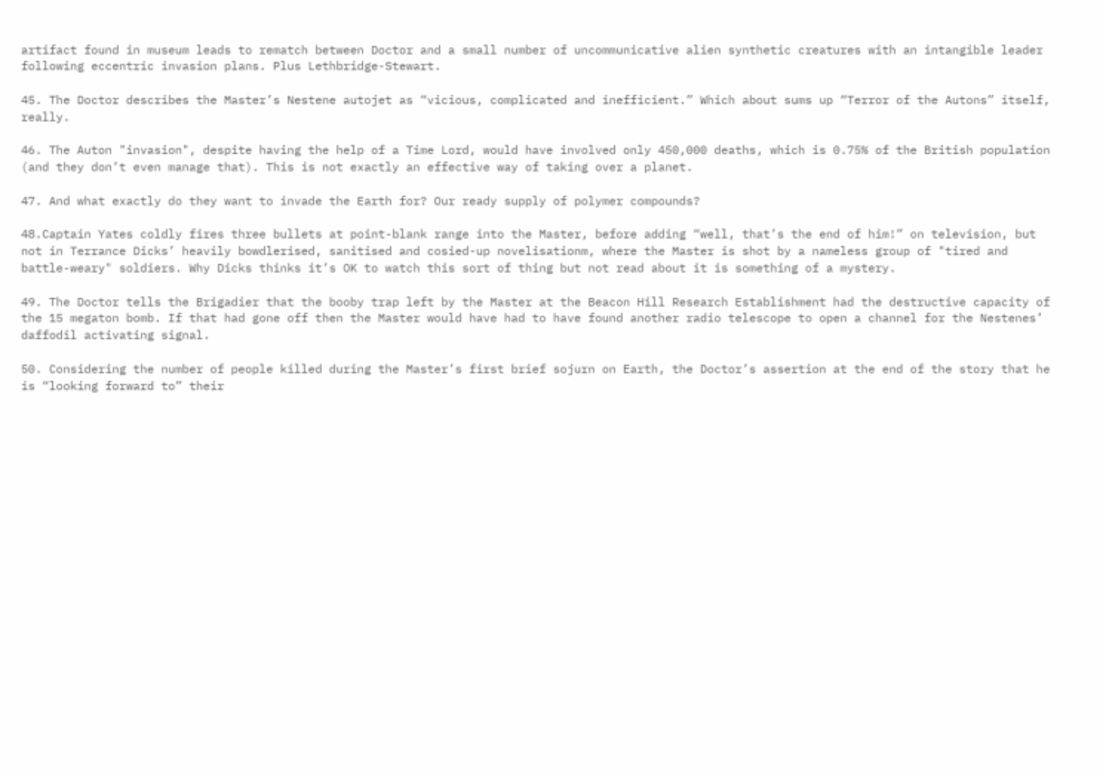artifact found in museum leads to rematch between Doctor and a small number of uncommunicative alien synthetic creatures with an intangible leader following eccentric invasion plans. Plus Lethbridge-Stewart.

45. The Doctor describes the Master’s Nestene autojet as “vicious, complicated and inefficient.” Which about sums up “Terror of the Autons” itself, really.

46. The Auton "invasion", despite having the help of a Time Lord, would have involved only 450,000 deaths, which is 0.75% of the British population (and they don’t even manage that). This is not exactly an effective way of taking over a planet.

47. And what exactly do they want to invade the Earth for? Our ready supply of polymer compounds?

48.Captain Yates coldly fires three bullets at point-blank range into the Master, before adding “well, that’s the end of him!” on television, but not in Terrance Dicks’ heavily bowdlerised, sanitised and cosied-up novelisationm, where the Master is shot by a nameless group of "tired and battle-weary" soldiers. Why Dicks thinks it’s OK to watch this sort of thing but not read about it is something of a mystery.

49. The Doctor tells the Brigadier that the booby trap left by the Master at the Beacon Hill Research Establishment had the destructive capacity of the 15 megaton bomb. If that had gone off then the Master would have had to have found another radio telescope to open a channel for the Nestenes’ daffodil activating signal.

50. Considering the number of people killed during the Master’s first brief sojurn on Earth, the Doctor’s assertion at the end of the story that he is “looking forward to” their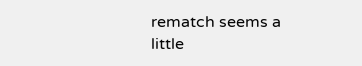rematch seems a little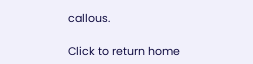callous.

Click to return home